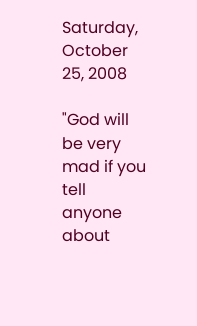Saturday, October 25, 2008

"God will be very mad if you tell anyone about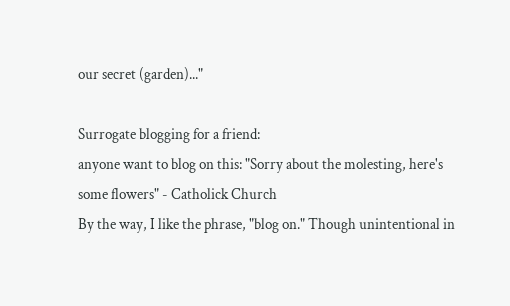our secret (garden)..."

Surrogate blogging for a friend:
anyone want to blog on this: "Sorry about the molesting, here's some flowers" - Catholick Church
By the way, I like the phrase, "blog on." Though unintentional in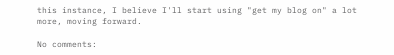this instance, I believe I'll start using "get my blog on" a lot more, moving forward.

No comments: